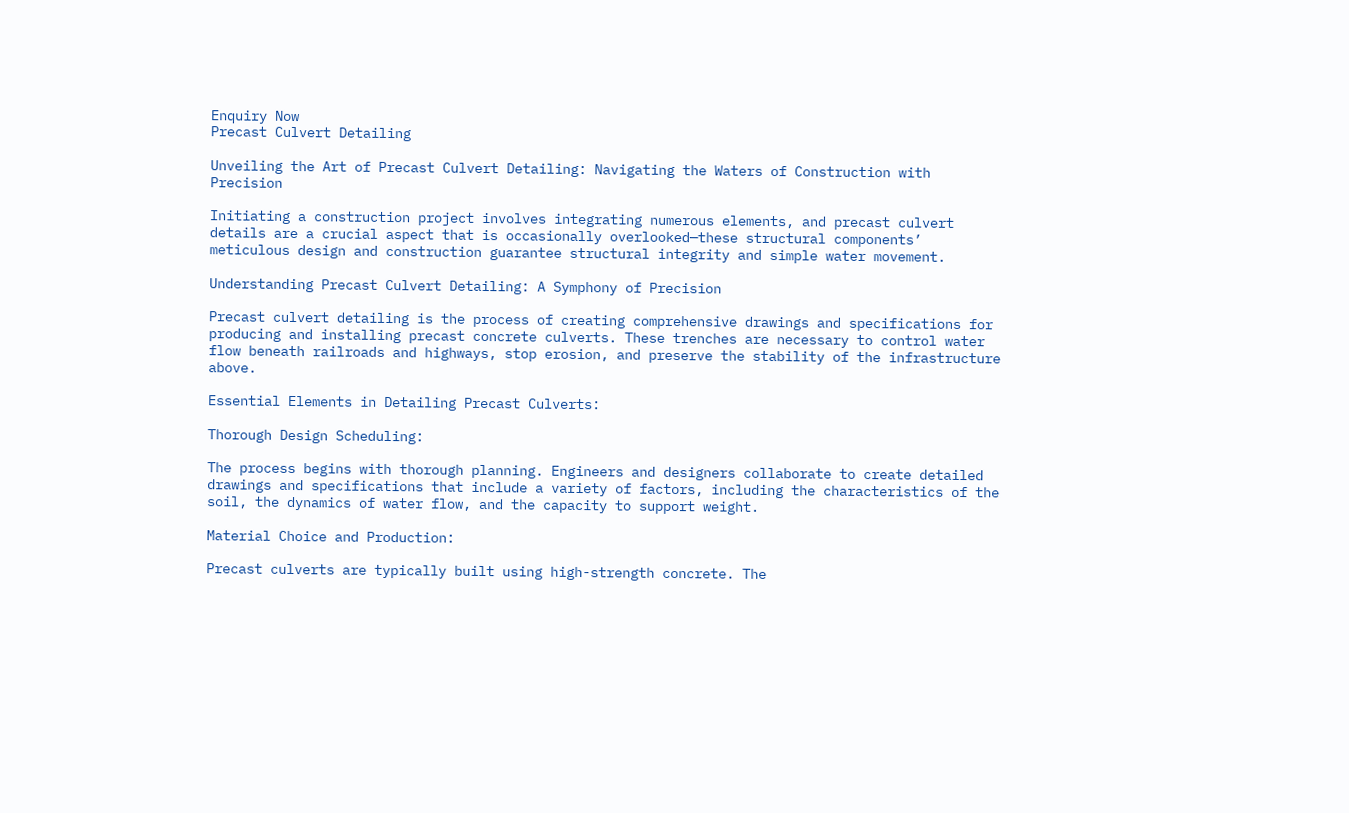Enquiry Now
Precast Culvert Detailing

Unveiling the Art of Precast Culvert Detailing: Navigating the Waters of Construction with Precision

Initiating a construction project involves integrating numerous elements, and precast culvert details are a crucial aspect that is occasionally overlooked—these structural components’ meticulous design and construction guarantee structural integrity and simple water movement.

Understanding Precast Culvert Detailing: A Symphony of Precision

Precast culvert detailing is the process of creating comprehensive drawings and specifications for producing and installing precast concrete culverts. These trenches are necessary to control water flow beneath railroads and highways, stop erosion, and preserve the stability of the infrastructure above.

Essential Elements in Detailing Precast Culverts:

Thorough Design Scheduling:

The process begins with thorough planning. Engineers and designers collaborate to create detailed drawings and specifications that include a variety of factors, including the characteristics of the soil, the dynamics of water flow, and the capacity to support weight.

Material Choice and Production:

Precast culverts are typically built using high-strength concrete. The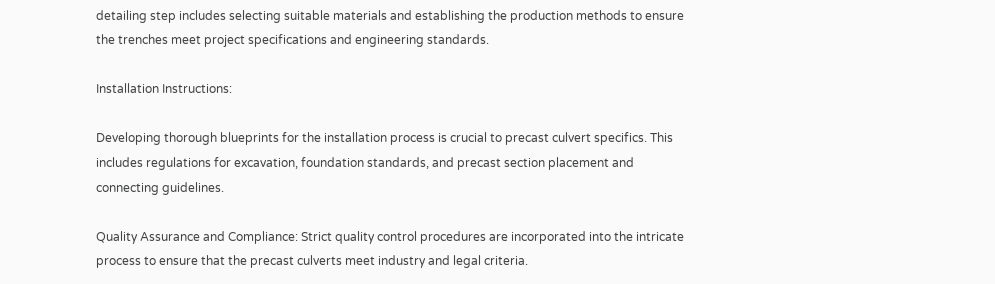detailing step includes selecting suitable materials and establishing the production methods to ensure the trenches meet project specifications and engineering standards.

Installation Instructions:

Developing thorough blueprints for the installation process is crucial to precast culvert specifics. This includes regulations for excavation, foundation standards, and precast section placement and connecting guidelines.

Quality Assurance and Compliance: Strict quality control procedures are incorporated into the intricate process to ensure that the precast culverts meet industry and legal criteria.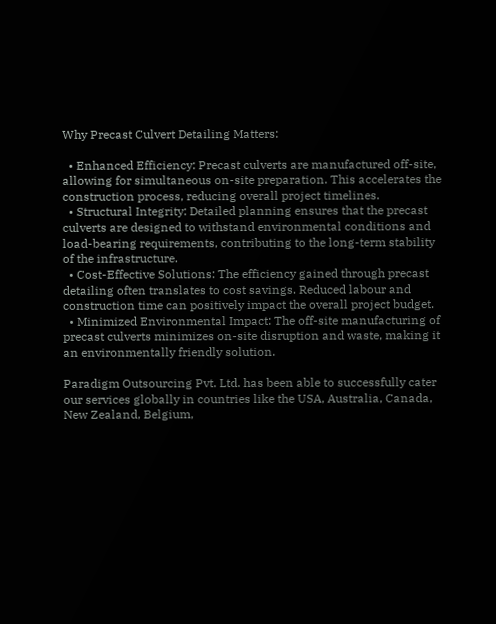Why Precast Culvert Detailing Matters:

  • Enhanced Efficiency: Precast culverts are manufactured off-site, allowing for simultaneous on-site preparation. This accelerates the construction process, reducing overall project timelines.
  • Structural Integrity: Detailed planning ensures that the precast culverts are designed to withstand environmental conditions and load-bearing requirements, contributing to the long-term stability of the infrastructure.
  • Cost-Effective Solutions: The efficiency gained through precast detailing often translates to cost savings. Reduced labour and construction time can positively impact the overall project budget.
  • Minimized Environmental Impact: The off-site manufacturing of precast culverts minimizes on-site disruption and waste, making it an environmentally friendly solution.

Paradigm Outsourcing Pvt. Ltd. has been able to successfully cater our services globally in countries like the USA, Australia, Canada, New Zealand, Belgium,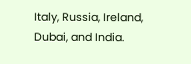Italy, Russia, Ireland, Dubai, and India.